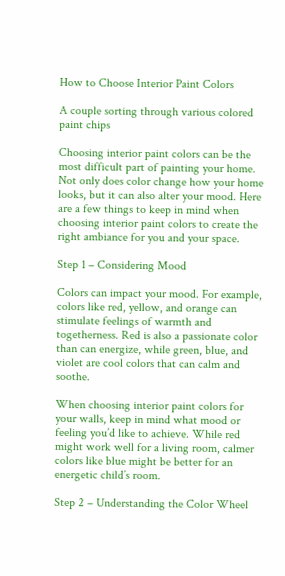How to Choose Interior Paint Colors

A couple sorting through various colored paint chips

Choosing interior paint colors can be the most difficult part of painting your home. Not only does color change how your home looks, but it can also alter your mood. Here are a few things to keep in mind when choosing interior paint colors to create the right ambiance for you and your space.

Step 1 – Considering Mood

Colors can impact your mood. For example, colors like red, yellow, and orange can stimulate feelings of warmth and togetherness. Red is also a passionate color than can energize, while green, blue, and violet are cool colors that can calm and soothe.

When choosing interior paint colors for your walls, keep in mind what mood or feeling you’d like to achieve. While red might work well for a living room, calmer colors like blue might be better for an energetic child’s room.

Step 2 – Understanding the Color Wheel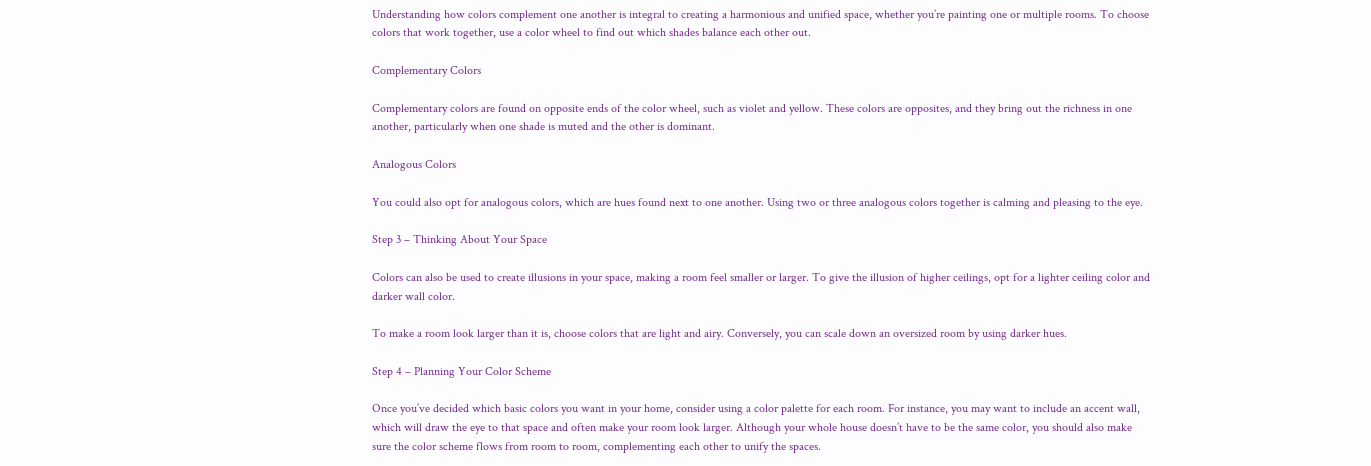Understanding how colors complement one another is integral to creating a harmonious and unified space, whether you’re painting one or multiple rooms. To choose colors that work together, use a color wheel to find out which shades balance each other out.

Complementary Colors

Complementary colors are found on opposite ends of the color wheel, such as violet and yellow. These colors are opposites, and they bring out the richness in one another, particularly when one shade is muted and the other is dominant.

Analogous Colors

You could also opt for analogous colors, which are hues found next to one another. Using two or three analogous colors together is calming and pleasing to the eye.

Step 3 – Thinking About Your Space

Colors can also be used to create illusions in your space, making a room feel smaller or larger. To give the illusion of higher ceilings, opt for a lighter ceiling color and darker wall color.

To make a room look larger than it is, choose colors that are light and airy. Conversely, you can scale down an oversized room by using darker hues.

Step 4 – Planning Your Color Scheme

Once you’ve decided which basic colors you want in your home, consider using a color palette for each room. For instance, you may want to include an accent wall, which will draw the eye to that space and often make your room look larger. Although your whole house doesn’t have to be the same color, you should also make sure the color scheme flows from room to room, complementing each other to unify the spaces.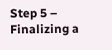Step 5 – Finalizing a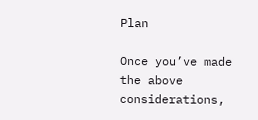Plan

Once you’ve made the above considerations,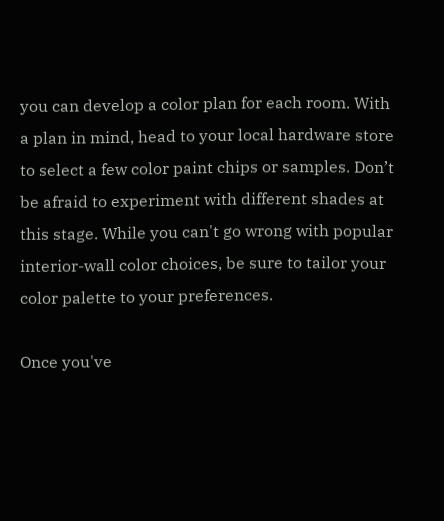you can develop a color plan for each room. With a plan in mind, head to your local hardware store to select a few color paint chips or samples. Don’t be afraid to experiment with different shades at this stage. While you can't go wrong with popular interior-wall color choices, be sure to tailor your color palette to your preferences.

Once you've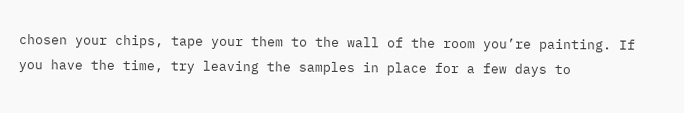chosen your chips, tape your them to the wall of the room you’re painting. If you have the time, try leaving the samples in place for a few days to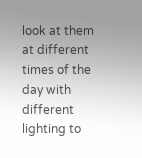look at them at different times of the day with different lighting to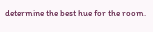determine the best hue for the room.